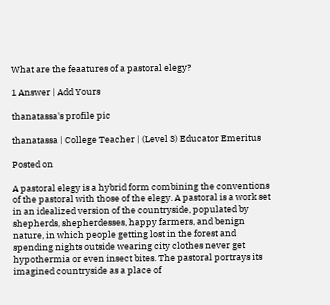What are the feaatures of a pastoral elegy?

1 Answer | Add Yours

thanatassa's profile pic

thanatassa | College Teacher | (Level 3) Educator Emeritus

Posted on

A pastoral elegy is a hybrid form combining the conventions of the pastoral with those of the elegy. A pastoral is a work set in an idealized version of the countryside, populated by shepherds, shepherdesses, happy farmers, and benign nature, in which people getting lost in the forest and spending nights outside wearing city clothes never get hypothermia or even insect bites. The pastoral portrays its imagined countryside as a place of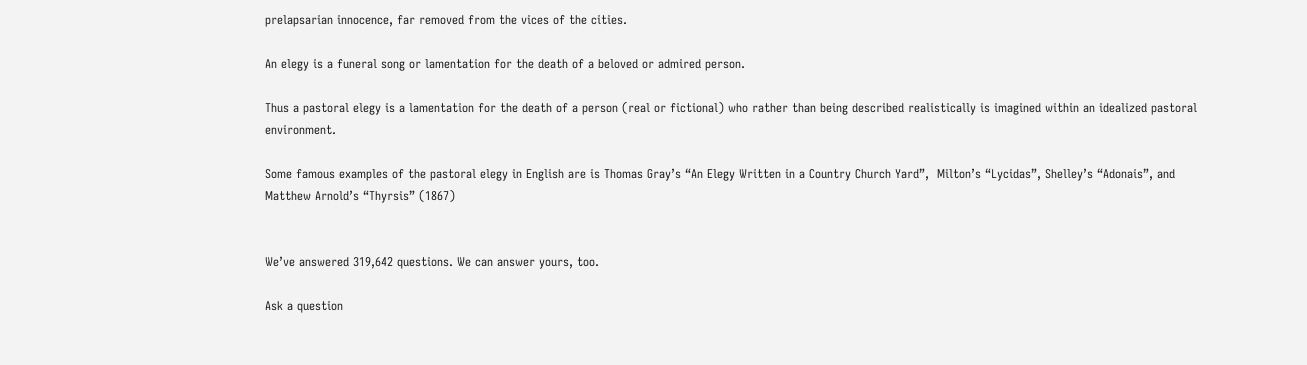prelapsarian innocence, far removed from the vices of the cities.

An elegy is a funeral song or lamentation for the death of a beloved or admired person.

Thus a pastoral elegy is a lamentation for the death of a person (real or fictional) who rather than being described realistically is imagined within an idealized pastoral environment.

Some famous examples of the pastoral elegy in English are is Thomas Gray’s “An Elegy Written in a Country Church Yard”,  Milton’s “Lycidas”, Shelley’s “Adonais”, and Matthew Arnold’s “Thyrsis” (1867)


We’ve answered 319,642 questions. We can answer yours, too.

Ask a question